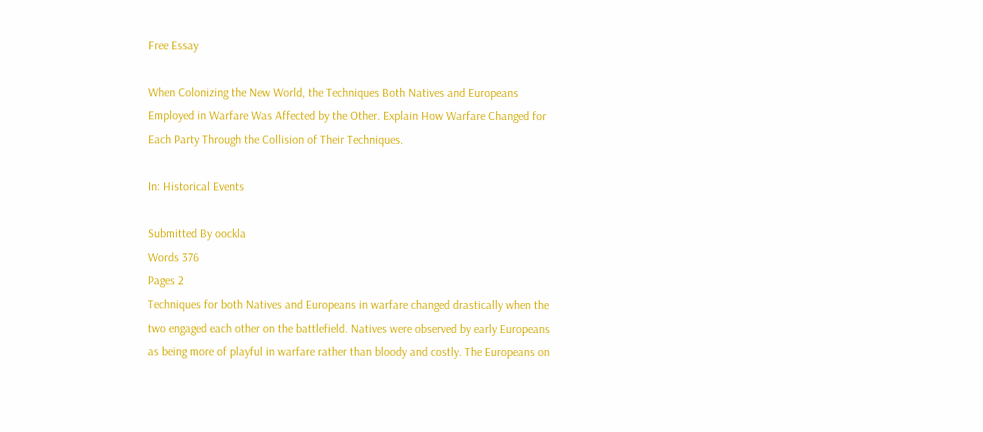Free Essay

When Colonizing the New World, the Techniques Both Natives and Europeans Employed in Warfare Was Affected by the Other. Explain How Warfare Changed for Each Party Through the Collision of Their Techniques.

In: Historical Events

Submitted By oockla
Words 376
Pages 2
Techniques for both Natives and Europeans in warfare changed drastically when the two engaged each other on the battlefield. Natives were observed by early Europeans as being more of playful in warfare rather than bloody and costly. The Europeans on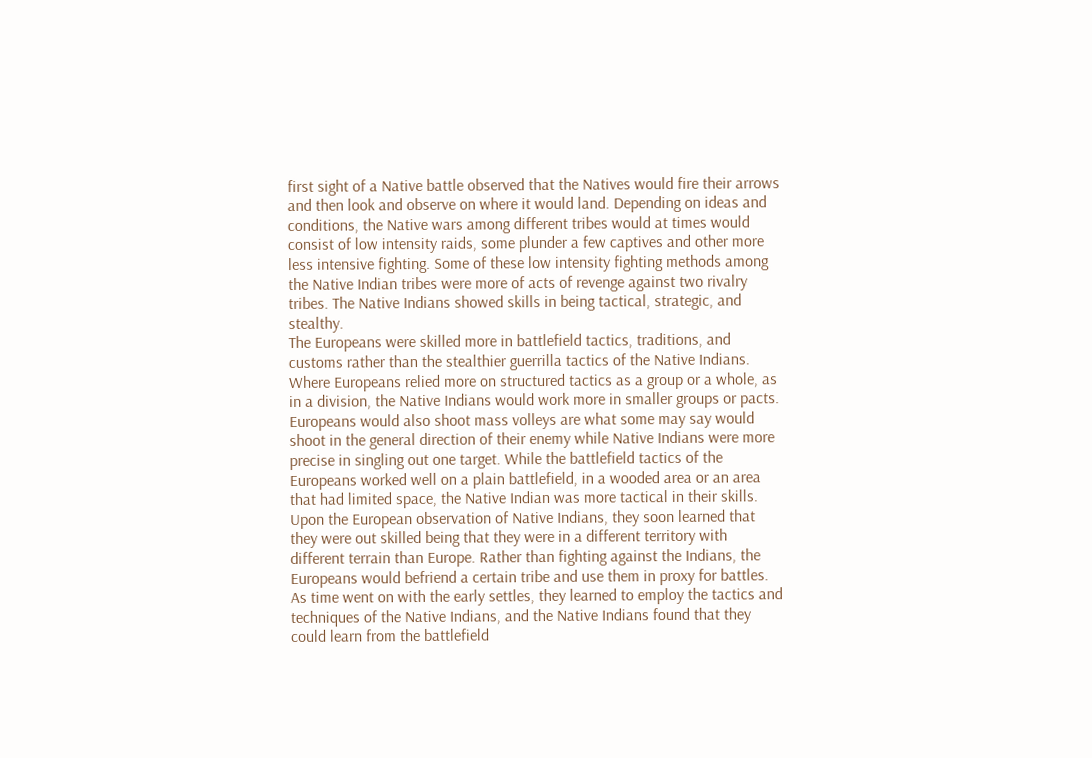first sight of a Native battle observed that the Natives would fire their arrows and then look and observe on where it would land. Depending on ideas and conditions, the Native wars among different tribes would at times would consist of low intensity raids, some plunder a few captives and other more less intensive fighting. Some of these low intensity fighting methods among the Native Indian tribes were more of acts of revenge against two rivalry tribes. The Native Indians showed skills in being tactical, strategic, and stealthy.
The Europeans were skilled more in battlefield tactics, traditions, and customs rather than the stealthier guerrilla tactics of the Native Indians. Where Europeans relied more on structured tactics as a group or a whole, as in a division, the Native Indians would work more in smaller groups or pacts. Europeans would also shoot mass volleys are what some may say would shoot in the general direction of their enemy while Native Indians were more precise in singling out one target. While the battlefield tactics of the Europeans worked well on a plain battlefield, in a wooded area or an area that had limited space, the Native Indian was more tactical in their skills.
Upon the European observation of Native Indians, they soon learned that they were out skilled being that they were in a different territory with different terrain than Europe. Rather than fighting against the Indians, the Europeans would befriend a certain tribe and use them in proxy for battles. As time went on with the early settles, they learned to employ the tactics and techniques of the Native Indians, and the Native Indians found that they could learn from the battlefield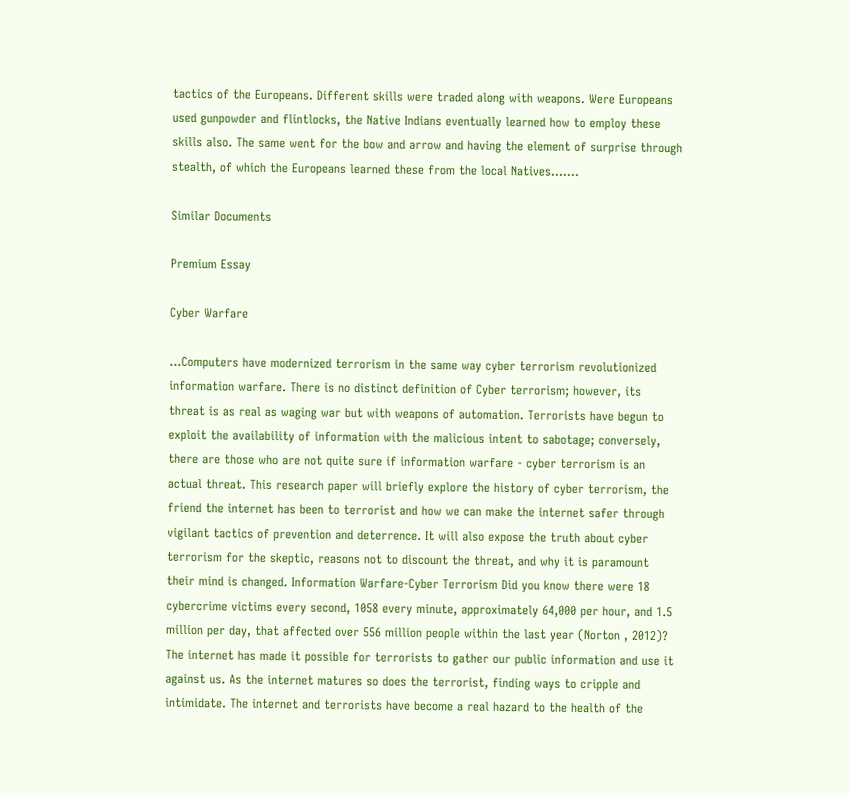tactics of the Europeans. Different skills were traded along with weapons. Were Europeans used gunpowder and flintlocks, the Native Indians eventually learned how to employ these skills also. The same went for the bow and arrow and having the element of surprise through stealth, of which the Europeans learned these from the local Natives.…...

Similar Documents

Premium Essay

Cyber Warfare

...Computers have modernized terrorism in the same way cyber terrorism revolutionized information warfare. There is no distinct definition of Cyber terrorism; however, its threat is as real as waging war but with weapons of automation. Terrorists have begun to exploit the availability of information with the malicious intent to sabotage; conversely, there are those who are not quite sure if information warfare - cyber terrorism is an actual threat. This research paper will briefly explore the history of cyber terrorism, the friend the internet has been to terrorist and how we can make the internet safer through vigilant tactics of prevention and deterrence. It will also expose the truth about cyber terrorism for the skeptic, reasons not to discount the threat, and why it is paramount their mind is changed. Information Warfare-Cyber Terrorism Did you know there were 18 cybercrime victims every second, 1058 every minute, approximately 64,000 per hour, and 1.5 million per day, that affected over 556 million people within the last year (Norton , 2012)? The internet has made it possible for terrorists to gather our public information and use it against us. As the internet matures so does the terrorist, finding ways to cripple and intimidate. The internet and terrorists have become a real hazard to the health of the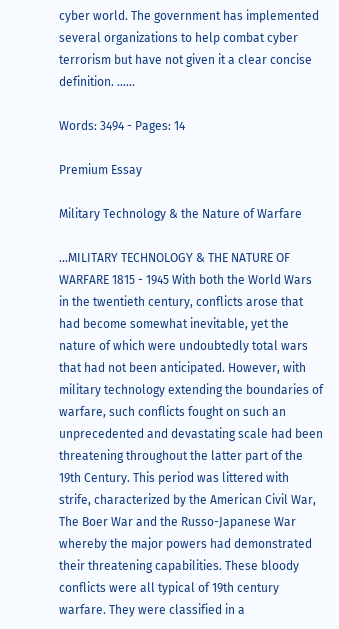cyber world. The government has implemented several organizations to help combat cyber terrorism but have not given it a clear concise definition. ......

Words: 3494 - Pages: 14

Premium Essay

Military Technology & the Nature of Warfare

...MILITARY TECHNOLOGY & THE NATURE OF WARFARE 1815 - 1945 With both the World Wars in the twentieth century, conflicts arose that had become somewhat inevitable, yet the nature of which were undoubtedly total wars that had not been anticipated. However, with military technology extending the boundaries of warfare, such conflicts fought on such an unprecedented and devastating scale had been threatening throughout the latter part of the 19th Century. This period was littered with strife, characterized by the American Civil War, The Boer War and the Russo-Japanese War whereby the major powers had demonstrated their threatening capabilities. These bloody conflicts were all typical of 19th century warfare. They were classified in a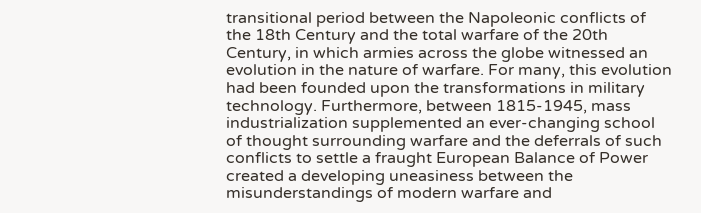transitional period between the Napoleonic conflicts of the 18th Century and the total warfare of the 20th Century, in which armies across the globe witnessed an evolution in the nature of warfare. For many, this evolution had been founded upon the transformations in military technology. Furthermore, between 1815-1945, mass industrialization supplemented an ever-changing school of thought surrounding warfare and the deferrals of such conflicts to settle a fraught European Balance of Power created a developing uneasiness between the misunderstandings of modern warfare and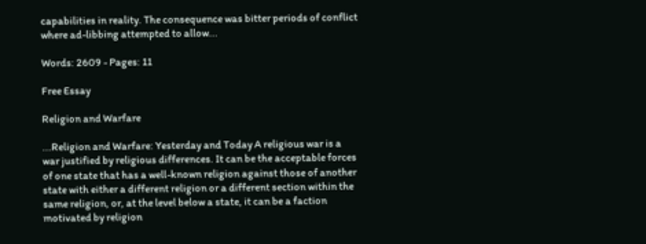capabilities in reality. The consequence was bitter periods of conflict where ad-libbing attempted to allow...

Words: 2609 - Pages: 11

Free Essay

Religion and Warfare

...Religion and Warfare: Yesterday and Today A religious war is a war justified by religious differences. It can be the acceptable forces of one state that has a well-known religion against those of another state with either a different religion or a different section within the same religion, or, at the level below a state, it can be a faction motivated by religion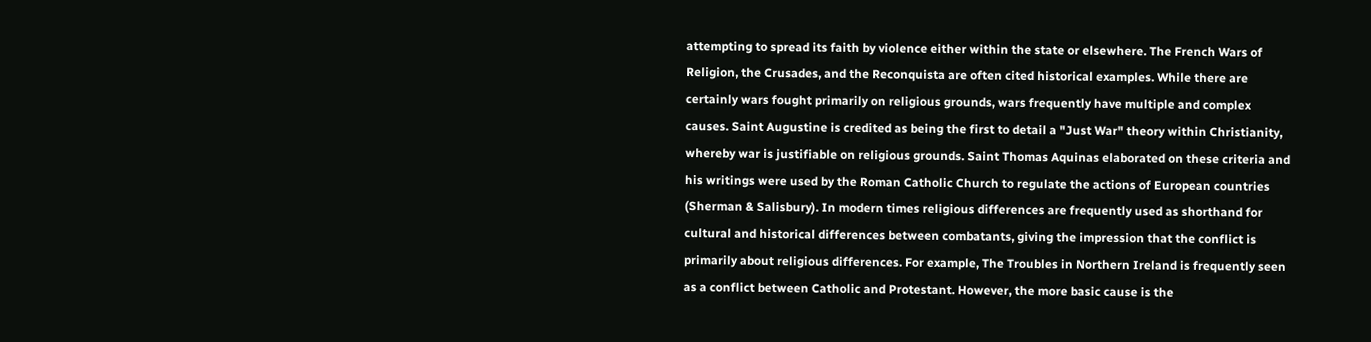attempting to spread its faith by violence either within the state or elsewhere. The French Wars of Religion, the Crusades, and the Reconquista are often cited historical examples. While there are certainly wars fought primarily on religious grounds, wars frequently have multiple and complex causes. Saint Augustine is credited as being the first to detail a "Just War" theory within Christianity, whereby war is justifiable on religious grounds. Saint Thomas Aquinas elaborated on these criteria and his writings were used by the Roman Catholic Church to regulate the actions of European countries (Sherman & Salisbury). In modern times religious differences are frequently used as shorthand for cultural and historical differences between combatants, giving the impression that the conflict is primarily about religious differences. For example, The Troubles in Northern Ireland is frequently seen as a conflict between Catholic and Protestant. However, the more basic cause is the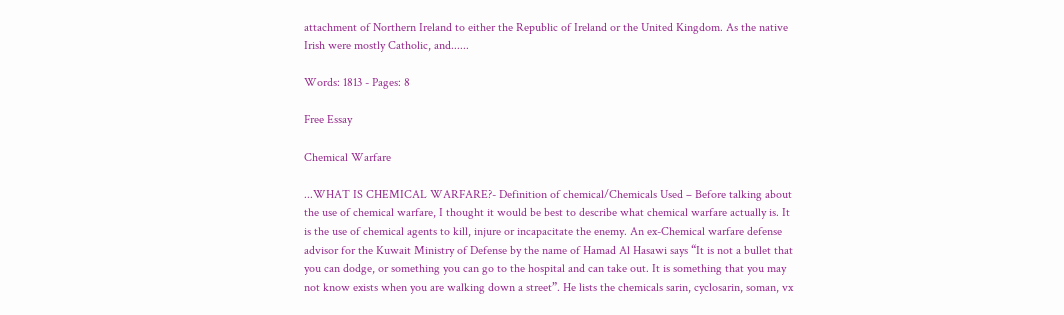attachment of Northern Ireland to either the Republic of Ireland or the United Kingdom. As the native Irish were mostly Catholic, and......

Words: 1813 - Pages: 8

Free Essay

Chemical Warfare

...WHAT IS CHEMICAL WARFARE?- Definition of chemical/Chemicals Used – Before talking about the use of chemical warfare, I thought it would be best to describe what chemical warfare actually is. It is the use of chemical agents to kill, injure or incapacitate the enemy. An ex-Chemical warfare defense advisor for the Kuwait Ministry of Defense by the name of Hamad Al Hasawi says “It is not a bullet that you can dodge, or something you can go to the hospital and can take out. It is something that you may not know exists when you are walking down a street”. He lists the chemicals sarin, cyclosarin, soman, vx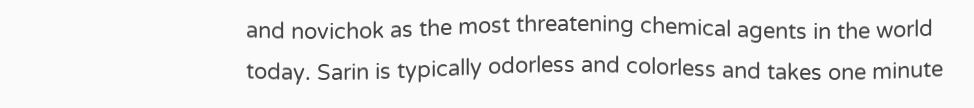and novichok as the most threatening chemical agents in the world today. Sarin is typically odorless and colorless and takes one minute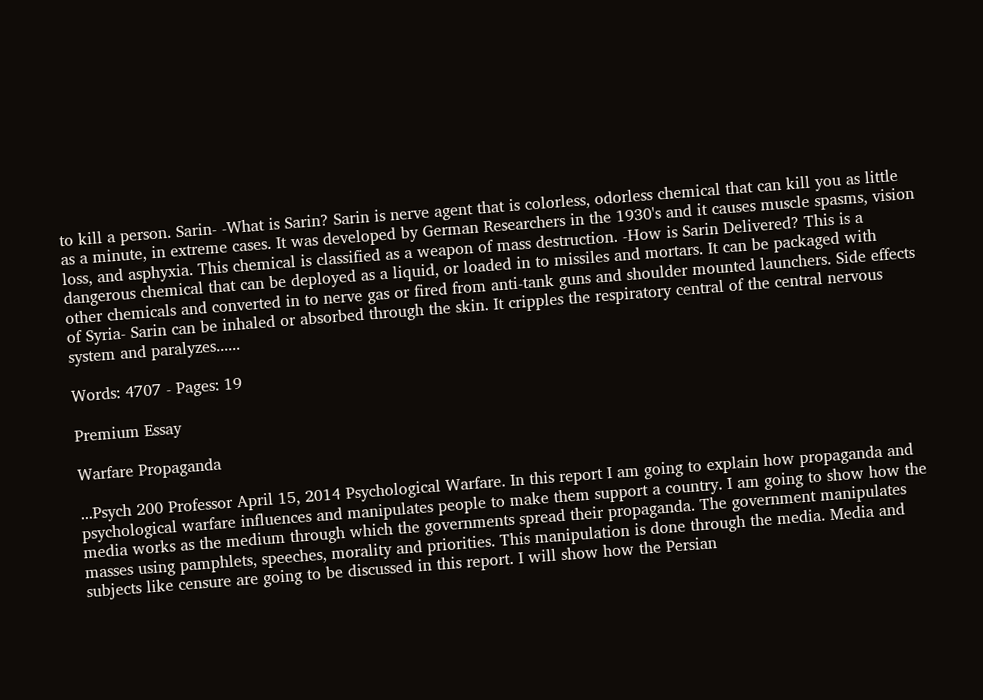to kill a person. Sarin- -What is Sarin? Sarin is nerve agent that is colorless, odorless chemical that can kill you as little as a minute, in extreme cases. It was developed by German Researchers in the 1930's and it causes muscle spasms, vision loss, and asphyxia. This chemical is classified as a weapon of mass destruction. -How is Sarin Delivered? This is a dangerous chemical that can be deployed as a liquid, or loaded in to missiles and mortars. It can be packaged with other chemicals and converted in to nerve gas or fired from anti-tank guns and shoulder mounted launchers. Side effects of Syria- Sarin can be inhaled or absorbed through the skin. It cripples the respiratory central of the central nervous system and paralyzes......

Words: 4707 - Pages: 19

Premium Essay

Warfare Propaganda

...Psych 200 Professor April 15, 2014 Psychological Warfare. In this report I am going to explain how propaganda and psychological warfare influences and manipulates people to make them support a country. I am going to show how the media works as the medium through which the governments spread their propaganda. The government manipulates masses using pamphlets, speeches, morality and priorities. This manipulation is done through the media. Media and subjects like censure are going to be discussed in this report. I will show how the Persian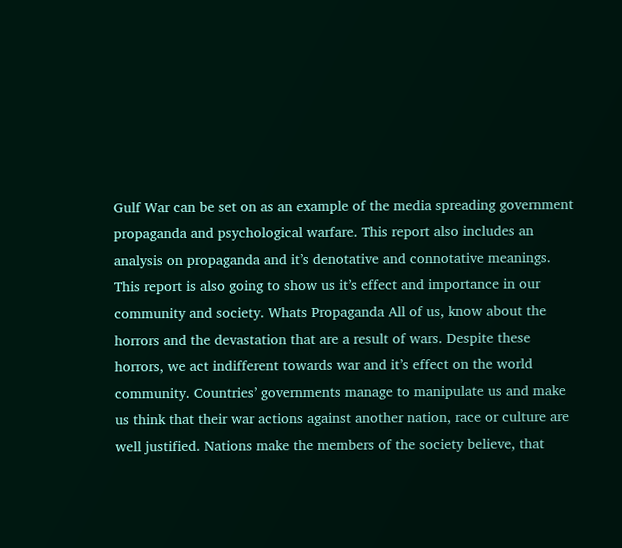Gulf War can be set on as an example of the media spreading government propaganda and psychological warfare. This report also includes an analysis on propaganda and it’s denotative and connotative meanings. This report is also going to show us it’s effect and importance in our community and society. Whats Propaganda All of us, know about the horrors and the devastation that are a result of wars. Despite these horrors, we act indifferent towards war and it’s effect on the world community. Countries’ governments manage to manipulate us and make us think that their war actions against another nation, race or culture are well justified. Nations make the members of the society believe, that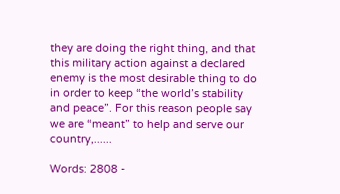they are doing the right thing, and that this military action against a declared enemy is the most desirable thing to do in order to keep “the world’s stability and peace”. For this reason people say we are “meant” to help and serve our country,......

Words: 2808 -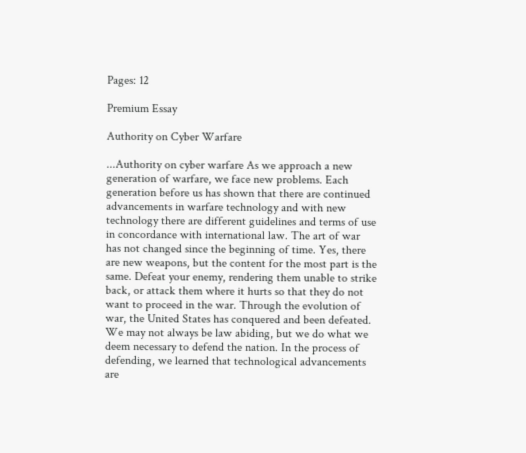Pages: 12

Premium Essay

Authority on Cyber Warfare

...Authority on cyber warfare As we approach a new generation of warfare, we face new problems. Each generation before us has shown that there are continued advancements in warfare technology and with new technology there are different guidelines and terms of use in concordance with international law. The art of war has not changed since the beginning of time. Yes, there are new weapons, but the content for the most part is the same. Defeat your enemy, rendering them unable to strike back, or attack them where it hurts so that they do not want to proceed in the war. Through the evolution of war, the United States has conquered and been defeated. We may not always be law abiding, but we do what we deem necessary to defend the nation. In the process of defending, we learned that technological advancements are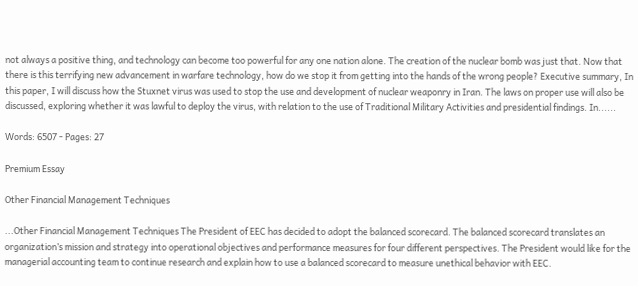not always a positive thing, and technology can become too powerful for any one nation alone. The creation of the nuclear bomb was just that. Now that there is this terrifying new advancement in warfare technology, how do we stop it from getting into the hands of the wrong people? Executive summary, In this paper, I will discuss how the Stuxnet virus was used to stop the use and development of nuclear weaponry in Iran. The laws on proper use will also be discussed, exploring whether it was lawful to deploy the virus, with relation to the use of Traditional Military Activities and presidential findings. In......

Words: 6507 - Pages: 27

Premium Essay

Other Financial Management Techniques

...Other Financial Management Techniques The President of EEC has decided to adopt the balanced scorecard. The balanced scorecard translates an organization’s mission and strategy into operational objectives and performance measures for four different perspectives. The President would like for the managerial accounting team to continue research and explain how to use a balanced scorecard to measure unethical behavior with EEC.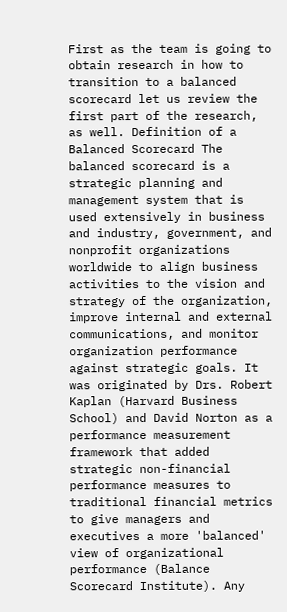First as the team is going to obtain research in how to transition to a balanced scorecard let us review the first part of the research, as well. Definition of a Balanced Scorecard The balanced scorecard is a strategic planning and management system that is used extensively in business and industry, government, and nonprofit organizations worldwide to align business activities to the vision and strategy of the organization, improve internal and external communications, and monitor organization performance against strategic goals. It was originated by Drs. Robert Kaplan (Harvard Business School) and David Norton as a performance measurement framework that added strategic non-financial performance measures to traditional financial metrics to give managers and executives a more 'balanced' view of organizational performance (Balance Scorecard Institute). Any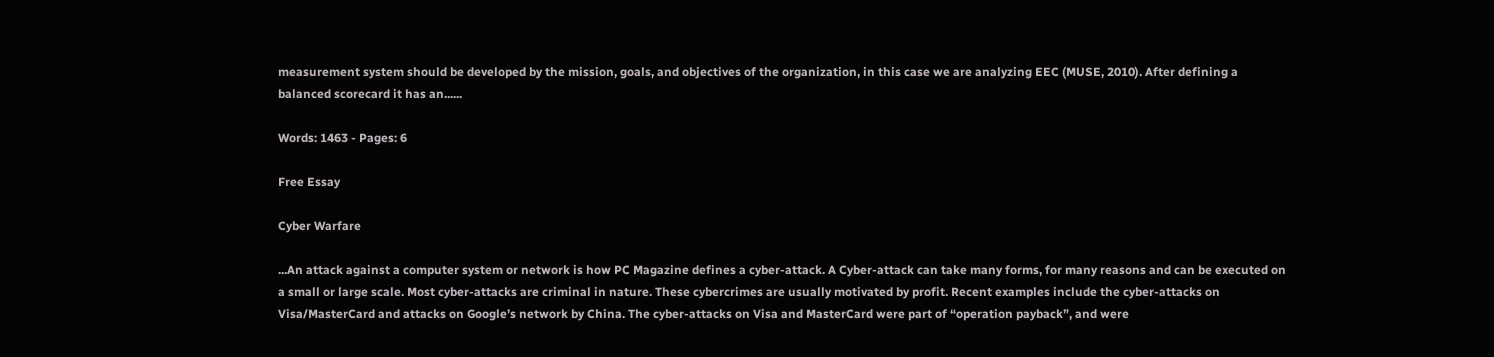measurement system should be developed by the mission, goals, and objectives of the organization, in this case we are analyzing EEC (MUSE, 2010). After defining a balanced scorecard it has an......

Words: 1463 - Pages: 6

Free Essay

Cyber Warfare

...An attack against a computer system or network is how PC Magazine defines a cyber-attack. A Cyber-attack can take many forms, for many reasons and can be executed on a small or large scale. Most cyber-attacks are criminal in nature. These cybercrimes are usually motivated by profit. Recent examples include the cyber-attacks on Visa/MasterCard and attacks on Google’s network by China. The cyber-attacks on Visa and MasterCard were part of “operation payback”, and were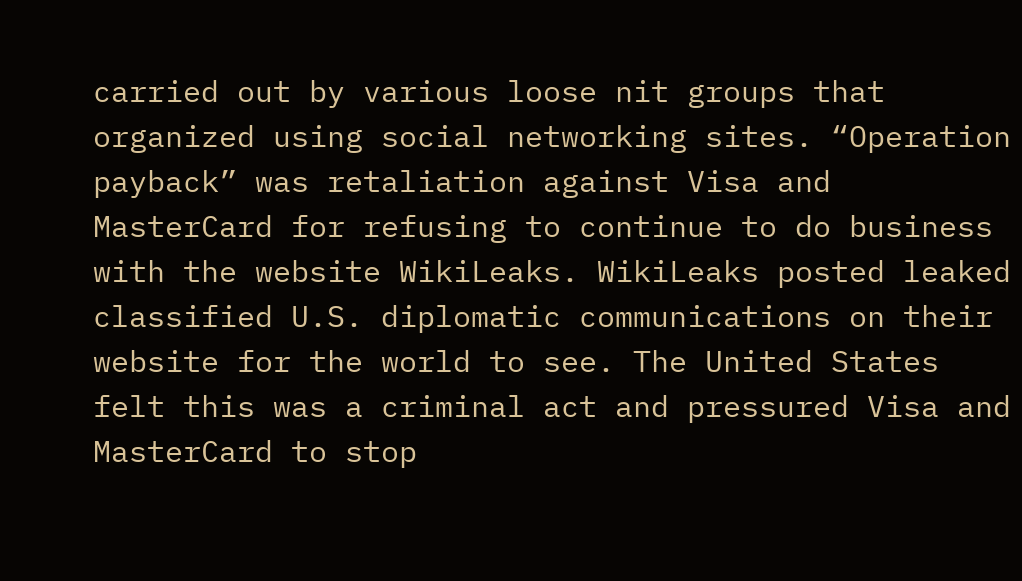carried out by various loose nit groups that organized using social networking sites. “Operation payback” was retaliation against Visa and MasterCard for refusing to continue to do business with the website WikiLeaks. WikiLeaks posted leaked classified U.S. diplomatic communications on their website for the world to see. The United States felt this was a criminal act and pressured Visa and MasterCard to stop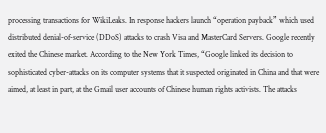processing transactions for WikiLeaks. In response hackers launch “operation payback” which used distributed denial-of-service (DDoS) attacks to crash Visa and MasterCard Servers. Google recently exited the Chinese market. According to the New York Times, “Google linked its decision to sophisticated cyber-attacks on its computer systems that it suspected originated in China and that were aimed, at least in part, at the Gmail user accounts of Chinese human rights activists. The attacks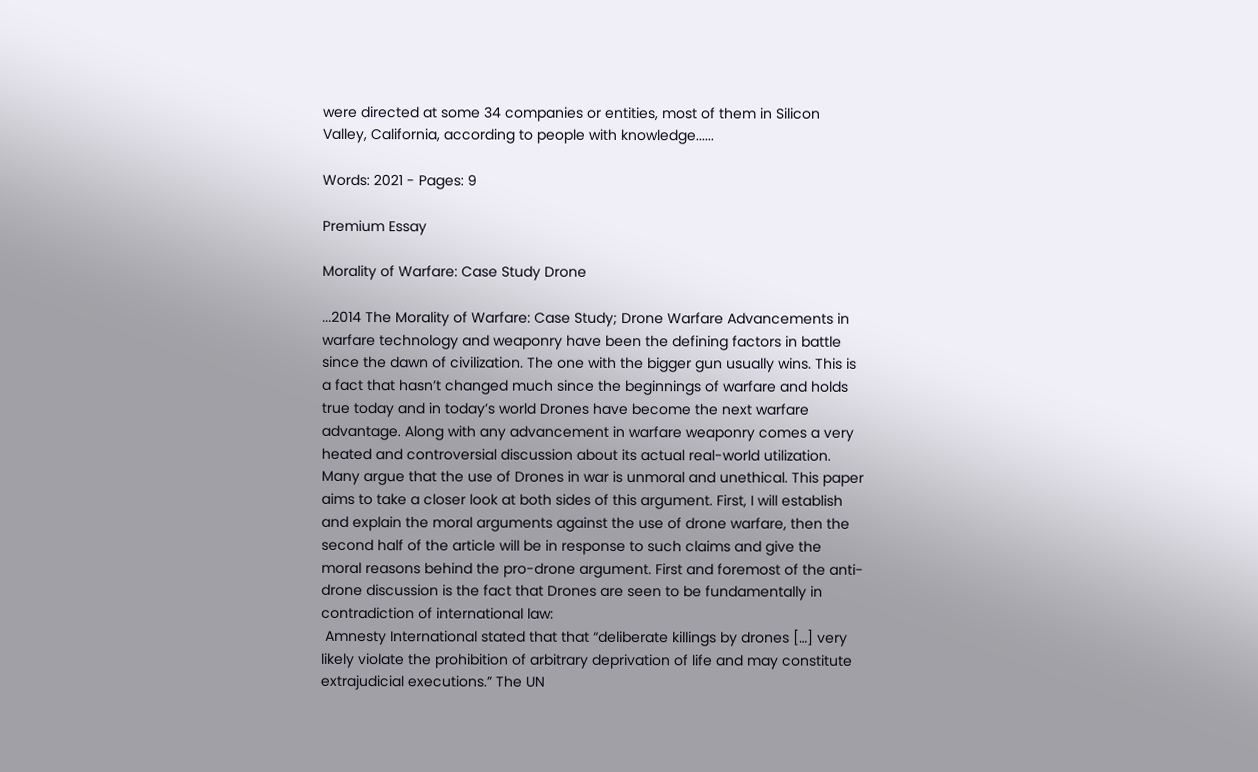were directed at some 34 companies or entities, most of them in Silicon Valley, California, according to people with knowledge......

Words: 2021 - Pages: 9

Premium Essay

Morality of Warfare: Case Study Drone

...2014 The Morality of Warfare: Case Study; Drone Warfare Advancements in warfare technology and weaponry have been the defining factors in battle since the dawn of civilization. The one with the bigger gun usually wins. This is a fact that hasn’t changed much since the beginnings of warfare and holds true today and in today’s world Drones have become the next warfare advantage. Along with any advancement in warfare weaponry comes a very heated and controversial discussion about its actual real-world utilization. Many argue that the use of Drones in war is unmoral and unethical. This paper aims to take a closer look at both sides of this argument. First, I will establish and explain the moral arguments against the use of drone warfare, then the second half of the article will be in response to such claims and give the moral reasons behind the pro-drone argument. First and foremost of the anti-drone discussion is the fact that Drones are seen to be fundamentally in contradiction of international law:
 Amnesty International stated that that “deliberate killings by drones […] very likely violate the prohibition of arbitrary deprivation of life and may constitute extrajudicial executions.” The UN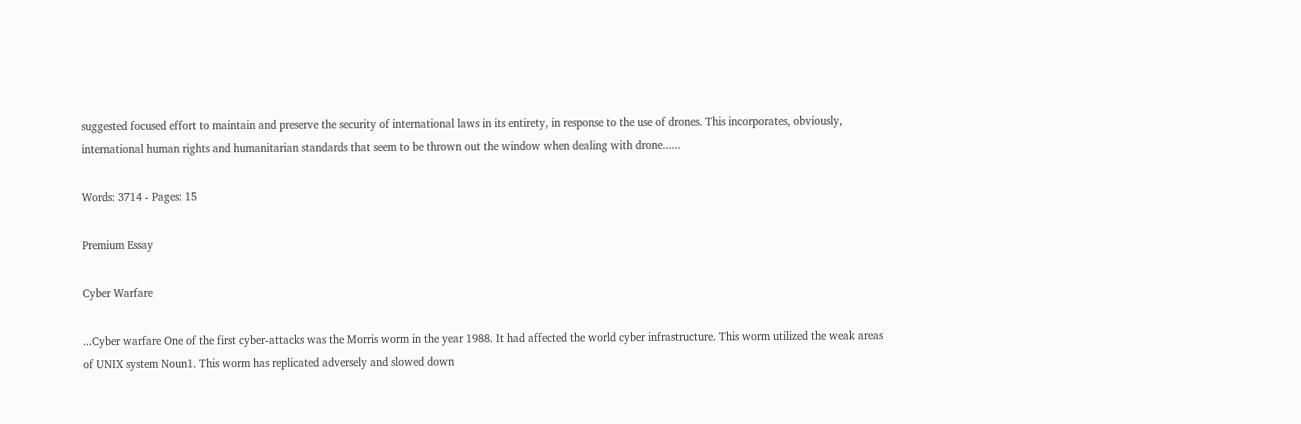suggested focused effort to maintain and preserve the security of international laws in its entirety, in response to the use of drones. This incorporates, obviously, international human rights and humanitarian standards that seem to be thrown out the window when dealing with drone......

Words: 3714 - Pages: 15

Premium Essay

Cyber Warfare

...Cyber warfare One of the first cyber-attacks was the Morris worm in the year 1988. It had affected the world cyber infrastructure. This worm utilized the weak areas of UNIX system Noun1. This worm has replicated adversely and slowed down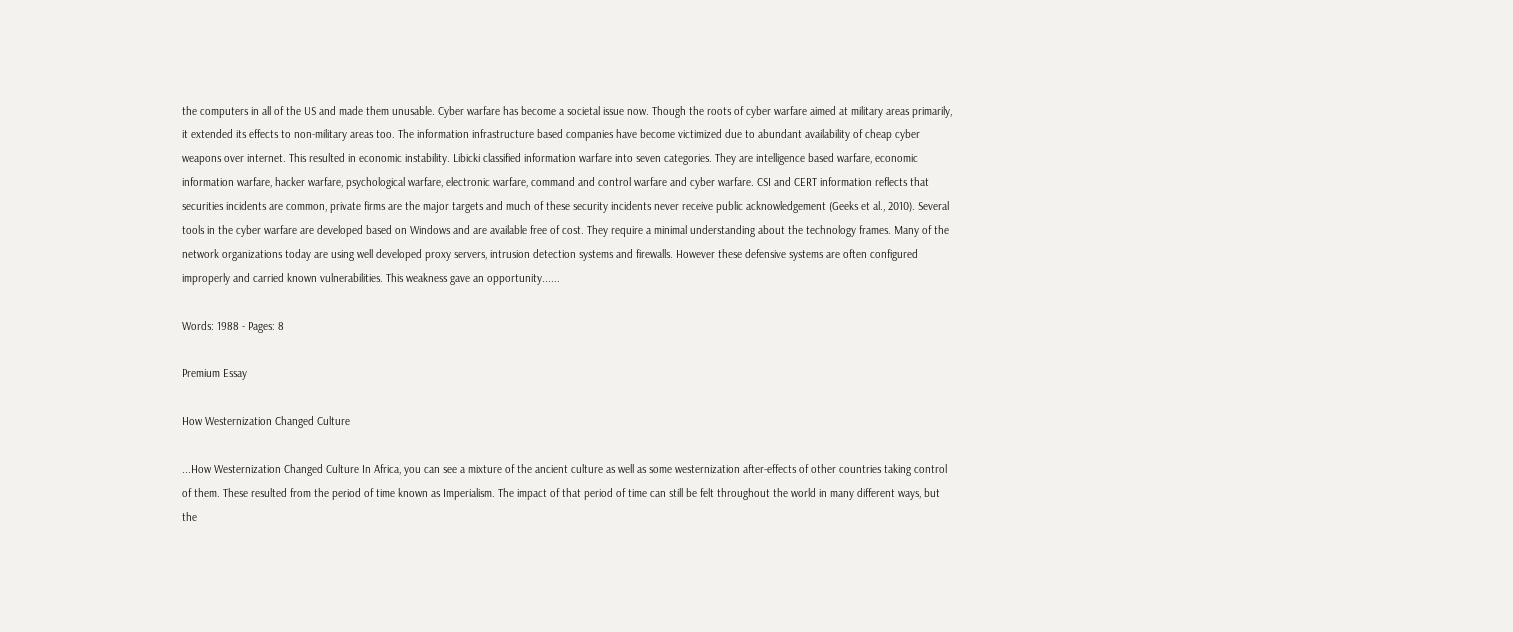the computers in all of the US and made them unusable. Cyber warfare has become a societal issue now. Though the roots of cyber warfare aimed at military areas primarily, it extended its effects to non-military areas too. The information infrastructure based companies have become victimized due to abundant availability of cheap cyber weapons over internet. This resulted in economic instability. Libicki classified information warfare into seven categories. They are intelligence based warfare, economic information warfare, hacker warfare, psychological warfare, electronic warfare, command and control warfare and cyber warfare. CSI and CERT information reflects that securities incidents are common, private firms are the major targets and much of these security incidents never receive public acknowledgement (Geeks et al., 2010). Several tools in the cyber warfare are developed based on Windows and are available free of cost. They require a minimal understanding about the technology frames. Many of the network organizations today are using well developed proxy servers, intrusion detection systems and firewalls. However these defensive systems are often configured improperly and carried known vulnerabilities. This weakness gave an opportunity......

Words: 1988 - Pages: 8

Premium Essay

How Westernization Changed Culture

...How Westernization Changed Culture In Africa, you can see a mixture of the ancient culture as well as some westernization after-effects of other countries taking control of them. These resulted from the period of time known as Imperialism. The impact of that period of time can still be felt throughout the world in many different ways, but the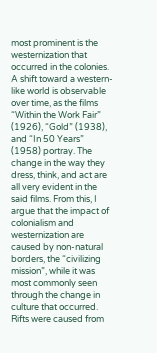most prominent is the westernization that occurred in the colonies. A shift toward a western-like world is observable over time, as the films “Within the Work Fair” (1926), “Gold” (1938), and “In 50 Years” (1958) portray. The change in the way they dress, think, and act are all very evident in the said films. From this, I argue that the impact of colonialism and westernization are caused by non-natural borders, the “civilizing mission”, while it was most commonly seen through the change in culture that occurred. Rifts were caused from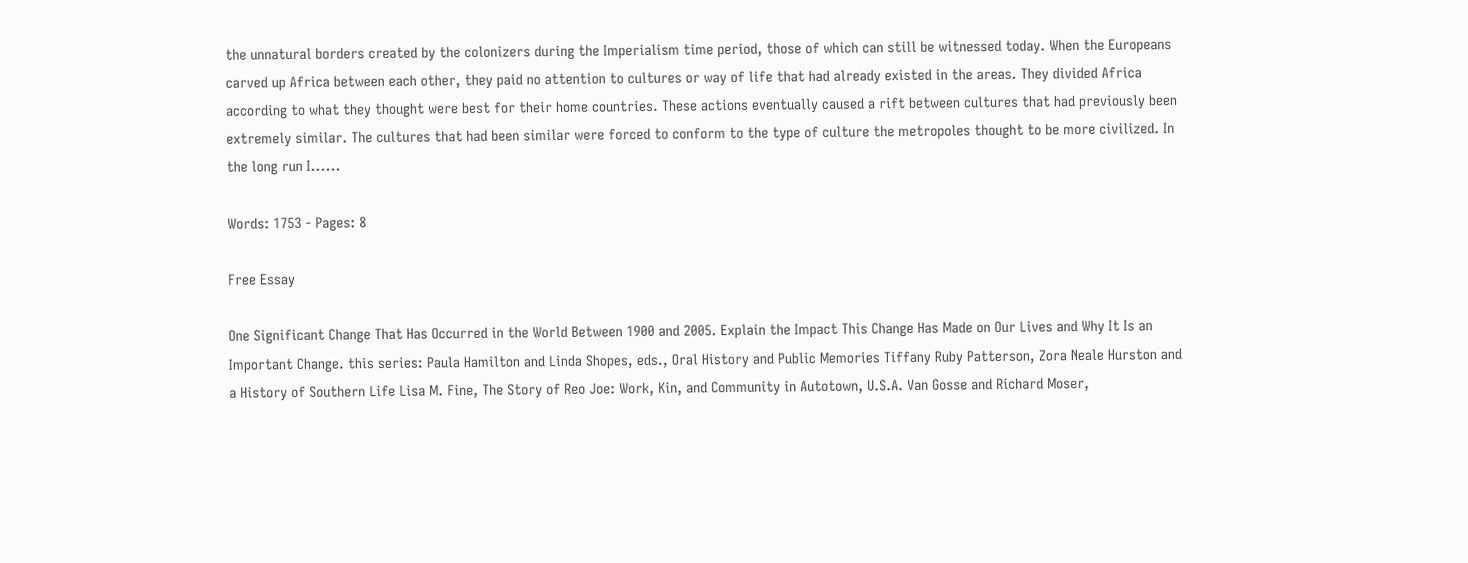the unnatural borders created by the colonizers during the Imperialism time period, those of which can still be witnessed today. When the Europeans carved up Africa between each other, they paid no attention to cultures or way of life that had already existed in the areas. They divided Africa according to what they thought were best for their home countries. These actions eventually caused a rift between cultures that had previously been extremely similar. The cultures that had been similar were forced to conform to the type of culture the metropoles thought to be more civilized. In the long run I......

Words: 1753 - Pages: 8

Free Essay

One Significant Change That Has Occurred in the World Between 1900 and 2005. Explain the Impact This Change Has Made on Our Lives and Why It Is an Important Change. this series: Paula Hamilton and Linda Shopes, eds., Oral History and Public Memories Tiffany Ruby Patterson, Zora Neale Hurston and a History of Southern Life Lisa M. Fine, The Story of Reo Joe: Work, Kin, and Community in Autotown, U.S.A. Van Gosse and Richard Moser,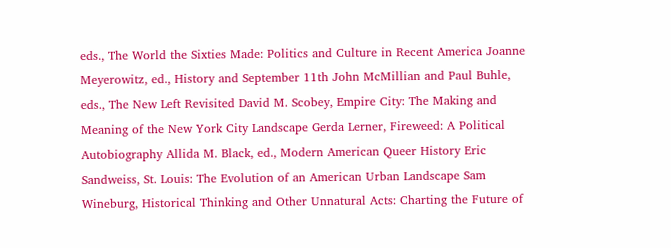eds., The World the Sixties Made: Politics and Culture in Recent America Joanne Meyerowitz, ed., History and September 11th John McMillian and Paul Buhle, eds., The New Left Revisited David M. Scobey, Empire City: The Making and Meaning of the New York City Landscape Gerda Lerner, Fireweed: A Political Autobiography Allida M. Black, ed., Modern American Queer History Eric Sandweiss, St. Louis: The Evolution of an American Urban Landscape Sam Wineburg, Historical Thinking and Other Unnatural Acts: Charting the Future of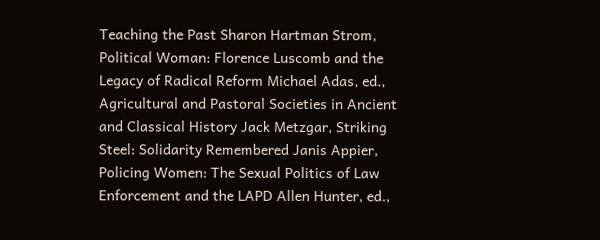Teaching the Past Sharon Hartman Strom, Political Woman: Florence Luscomb and the Legacy of Radical Reform Michael Adas, ed., Agricultural and Pastoral Societies in Ancient and Classical History Jack Metzgar, Striking Steel: Solidarity Remembered Janis Appier, Policing Women: The Sexual Politics of Law Enforcement and the LAPD Allen Hunter, ed.,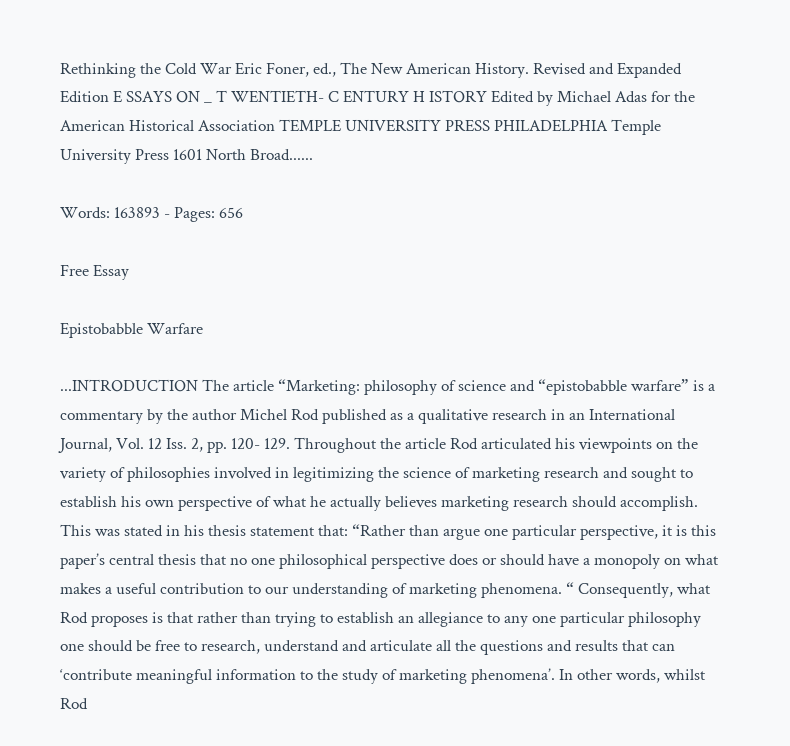Rethinking the Cold War Eric Foner, ed., The New American History. Revised and Expanded Edition E SSAYS ON _ T WENTIETH- C ENTURY H ISTORY Edited by Michael Adas for the American Historical Association TEMPLE UNIVERSITY PRESS PHILADELPHIA Temple University Press 1601 North Broad......

Words: 163893 - Pages: 656

Free Essay

Epistobabble Warfare

...INTRODUCTION The article “Marketing: philosophy of science and “epistobabble warfare” is a commentary by the author Michel Rod published as a qualitative research in an International Journal, Vol. 12 Iss. 2, pp. 120- 129. Throughout the article Rod articulated his viewpoints on the variety of philosophies involved in legitimizing the science of marketing research and sought to establish his own perspective of what he actually believes marketing research should accomplish. This was stated in his thesis statement that: “Rather than argue one particular perspective, it is this paper’s central thesis that no one philosophical perspective does or should have a monopoly on what makes a useful contribution to our understanding of marketing phenomena. “ Consequently, what Rod proposes is that rather than trying to establish an allegiance to any one particular philosophy one should be free to research, understand and articulate all the questions and results that can ‘contribute meaningful information to the study of marketing phenomena’. In other words, whilst Rod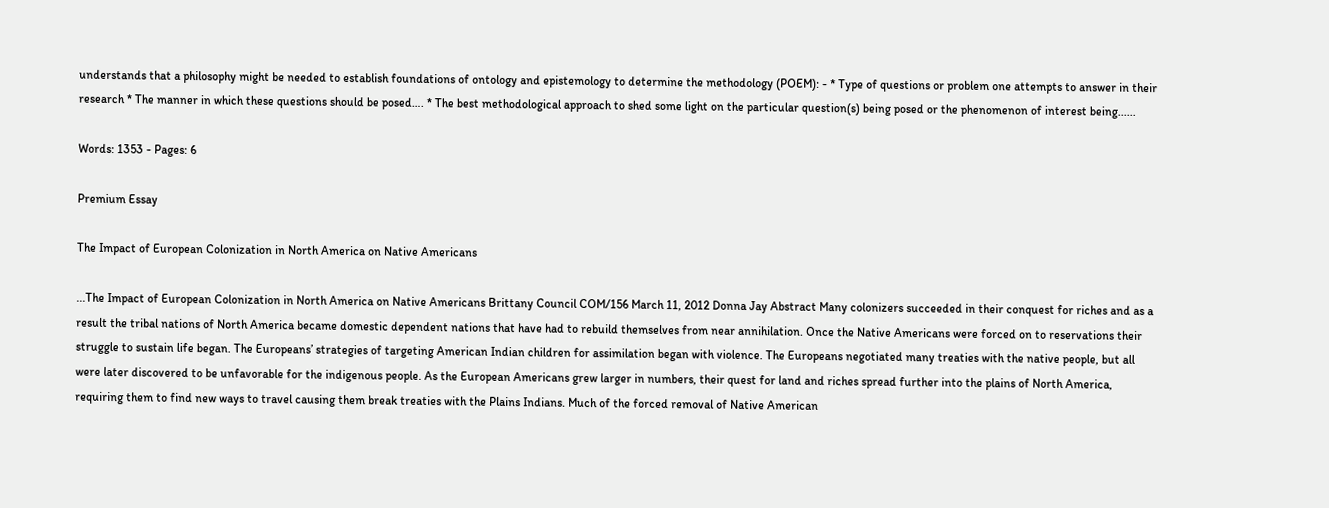understands that a philosophy might be needed to establish foundations of ontology and epistemology to determine the methodology (POEM): - * Type of questions or problem one attempts to answer in their research * The manner in which these questions should be posed…. * The best methodological approach to shed some light on the particular question(s) being posed or the phenomenon of interest being......

Words: 1353 - Pages: 6

Premium Essay

The Impact of European Colonization in North America on Native Americans

...The Impact of European Colonization in North America on Native Americans Brittany Council COM/156 March 11, 2012 Donna Jay Abstract Many colonizers succeeded in their conquest for riches and as a result the tribal nations of North America became domestic dependent nations that have had to rebuild themselves from near annihilation. Once the Native Americans were forced on to reservations their struggle to sustain life began. The Europeans’ strategies of targeting American Indian children for assimilation began with violence. The Europeans negotiated many treaties with the native people, but all were later discovered to be unfavorable for the indigenous people. As the European Americans grew larger in numbers, their quest for land and riches spread further into the plains of North America, requiring them to find new ways to travel causing them break treaties with the Plains Indians. Much of the forced removal of Native American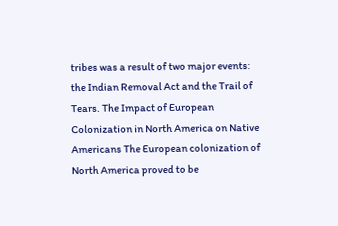tribes was a result of two major events: the Indian Removal Act and the Trail of Tears. The Impact of European Colonization in North America on Native Americans The European colonization of North America proved to be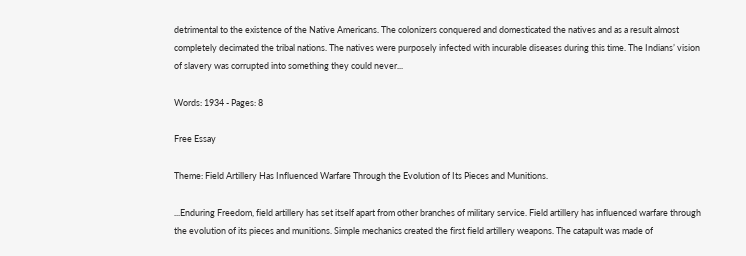detrimental to the existence of the Native Americans. The colonizers conquered and domesticated the natives and as a result almost completely decimated the tribal nations. The natives were purposely infected with incurable diseases during this time. The Indians’ vision of slavery was corrupted into something they could never...

Words: 1934 - Pages: 8

Free Essay

Theme: Field Artillery Has Influenced Warfare Through the Evolution of Its Pieces and Munitions.

...Enduring Freedom, field artillery has set itself apart from other branches of military service. Field artillery has influenced warfare through the evolution of its pieces and munitions. Simple mechanics created the first field artillery weapons. The catapult was made of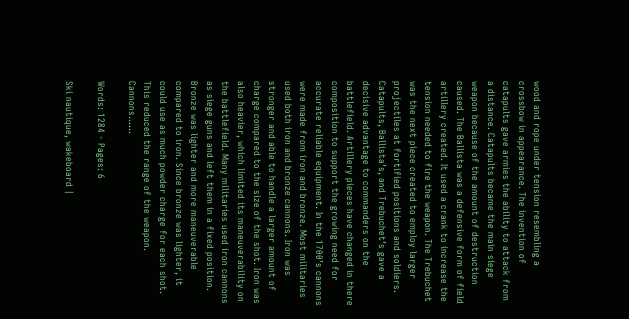wood and rope under tension resembling a crossbow in appearance. The invention of catapults gave armies the ability to attack from a distance. Catapults became the main siege weapon because of the amount of destruction caused. The Ballista was a defensive form of field artillery created. It used a crank to increase the tension needed to fire the weapon. The Trebuchet was the next piece created to employ larger projectiles at fortified positions and soldiers. Catapults, Ballista’s, and Trebuchet’s gave a decisive advantage to commanders on the battlefield. Artillery pieces have changed in there composition to support the growing need for accurate reliable equipment. In the 1700’s cannons were made from iron and bronze. Most militaries used both iron and bronze cannons. Iron was stronger and able to handle a larger amount of charge compared to the size of the shot. Iron was also heavier, which limited its maneuverability on the battlefield. Many militaries used iron cannons as siege guns and left them in a fixed position. Bronze was lighter and more maneuverable compared to iron. Since bronze was lighter, it could use as much powder charge for each shot. This reduced the range of the weapon. Cannons......

Words: 1284 - Pages: 6

Ski nautique, wakeboard |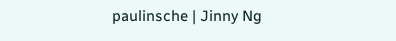paulinsche | Jinny Ng